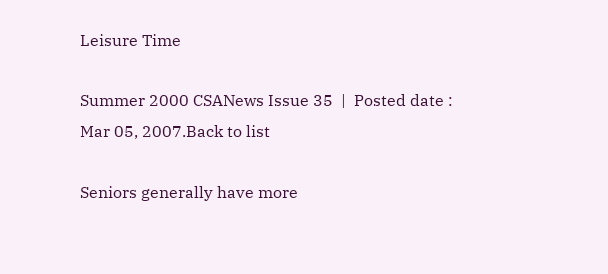Leisure Time

Summer 2000 CSANews Issue 35  |  Posted date : Mar 05, 2007.Back to list

Seniors generally have more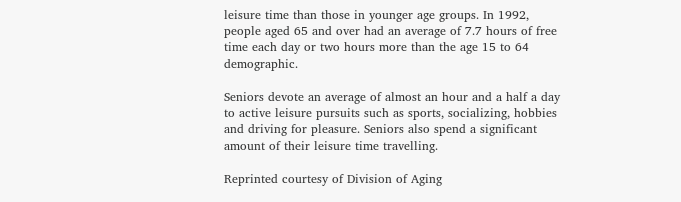leisure time than those in younger age groups. In 1992, people aged 65 and over had an average of 7.7 hours of free time each day or two hours more than the age 15 to 64 demographic.

Seniors devote an average of almost an hour and a half a day to active leisure pursuits such as sports, socializing, hobbies and driving for pleasure. Seniors also spend a significant amount of their leisure time travelling.

Reprinted courtesy of Division of Aging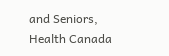and Seniors, Health Canada